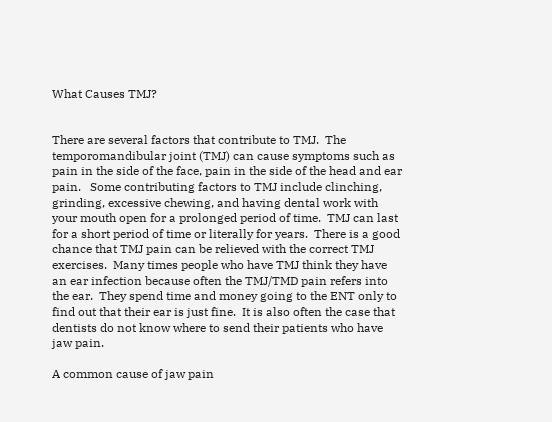What Causes TMJ?


There are several factors that contribute to TMJ.  The temporomandibular joint (TMJ) can cause symptoms such as pain in the side of the face, pain in the side of the head and ear pain.   Some contributing factors to TMJ include clinching, grinding, excessive chewing, and having dental work with your mouth open for a prolonged period of time.  TMJ can last for a short period of time or literally for years.  There is a good chance that TMJ pain can be relieved with the correct TMJ exercises.  Many times people who have TMJ think they have an ear infection because often the TMJ/TMD pain refers into the ear.  They spend time and money going to the ENT only to find out that their ear is just fine.  It is also often the case that dentists do not know where to send their patients who have jaw pain.

A common cause of jaw pain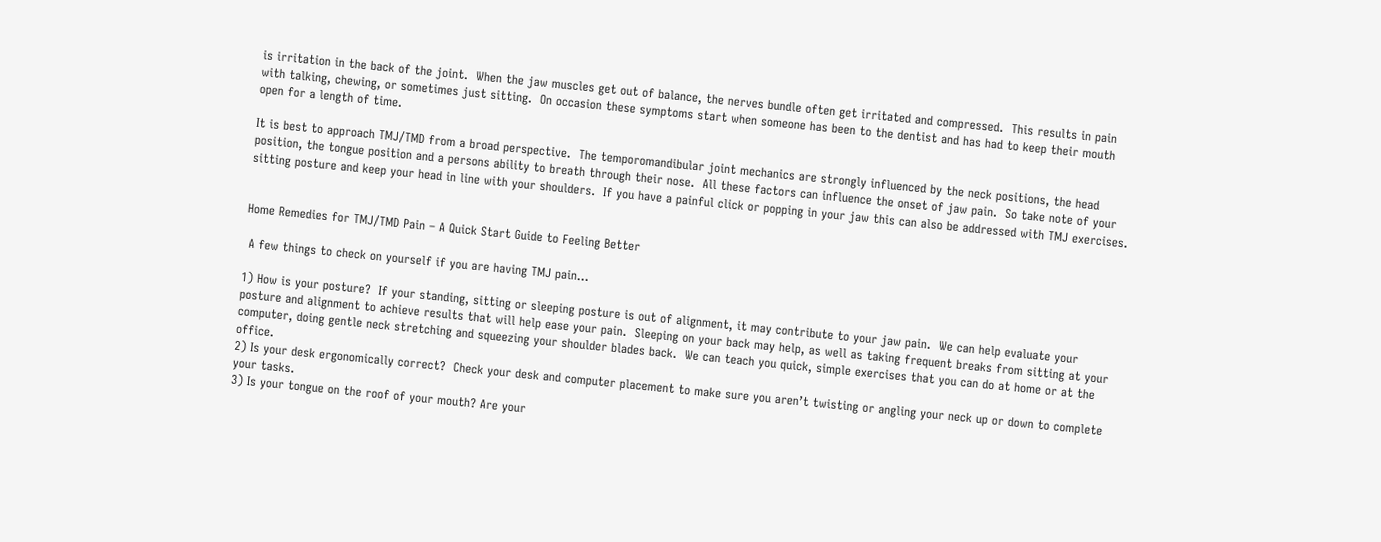is irritation in the back of the joint.  When the jaw muscles get out of balance, the nerves bundle often get irritated and compressed.  This results in pain with talking, chewing, or sometimes just sitting.  On occasion these symptoms start when someone has been to the dentist and has had to keep their mouth open for a length of time.

It is best to approach TMJ/TMD from a broad perspective.  The temporomandibular joint mechanics are strongly influenced by the neck positions, the head position, the tongue position and a persons ability to breath through their nose.  All these factors can influence the onset of jaw pain.  So take note of your sitting posture and keep your head in line with your shoulders.  If you have a painful click or popping in your jaw this can also be addressed with TMJ exercises.


Home Remedies for TMJ/TMD Pain – A Quick Start Guide to Feeling Better

 A few things to check on yourself if you are having TMJ pain…

1) How is your posture?  If your standing, sitting or sleeping posture is out of alignment, it may contribute to your jaw pain.  We can help evaluate your posture and alignment to achieve results that will help ease your pain.  Sleeping on your back may help, as well as taking frequent breaks from sitting at your computer, doing gentle neck stretching and squeezing your shoulder blades back.  We can teach you quick, simple exercises that you can do at home or at the office.
2) Is your desk ergonomically correct?  Check your desk and computer placement to make sure you aren’t twisting or angling your neck up or down to complete your tasks.
3) Is your tongue on the roof of your mouth? Are your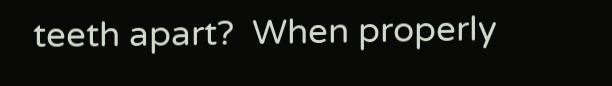teeth apart?  When properly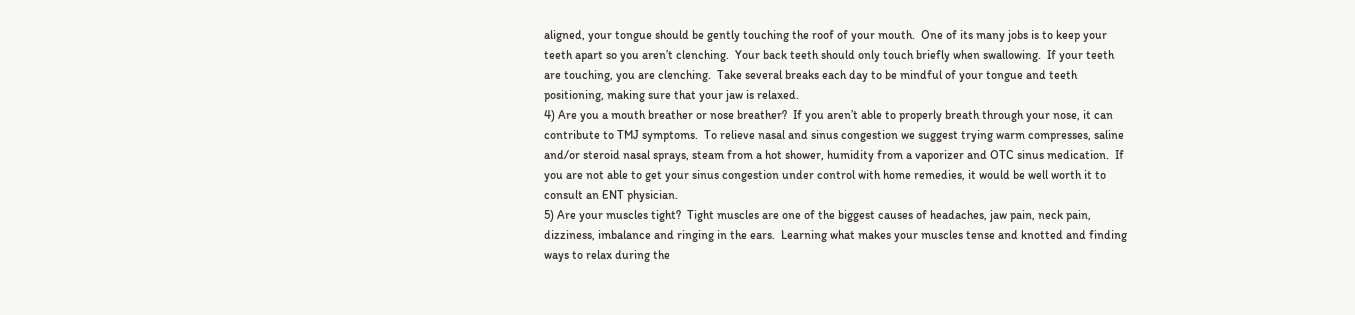aligned, your tongue should be gently touching the roof of your mouth.  One of its many jobs is to keep your teeth apart so you aren’t clenching.  Your back teeth should only touch briefly when swallowing.  If your teeth are touching, you are clenching.  Take several breaks each day to be mindful of your tongue and teeth positioning, making sure that your jaw is relaxed.
4) Are you a mouth breather or nose breather?  If you aren’t able to properly breath through your nose, it can contribute to TMJ symptoms.  To relieve nasal and sinus congestion we suggest trying warm compresses, saline and/or steroid nasal sprays, steam from a hot shower, humidity from a vaporizer and OTC sinus medication.  If you are not able to get your sinus congestion under control with home remedies, it would be well worth it to consult an ENT physician.
5) Are your muscles tight?  Tight muscles are one of the biggest causes of headaches, jaw pain, neck pain, dizziness, imbalance and ringing in the ears.  Learning what makes your muscles tense and knotted and finding ways to relax during the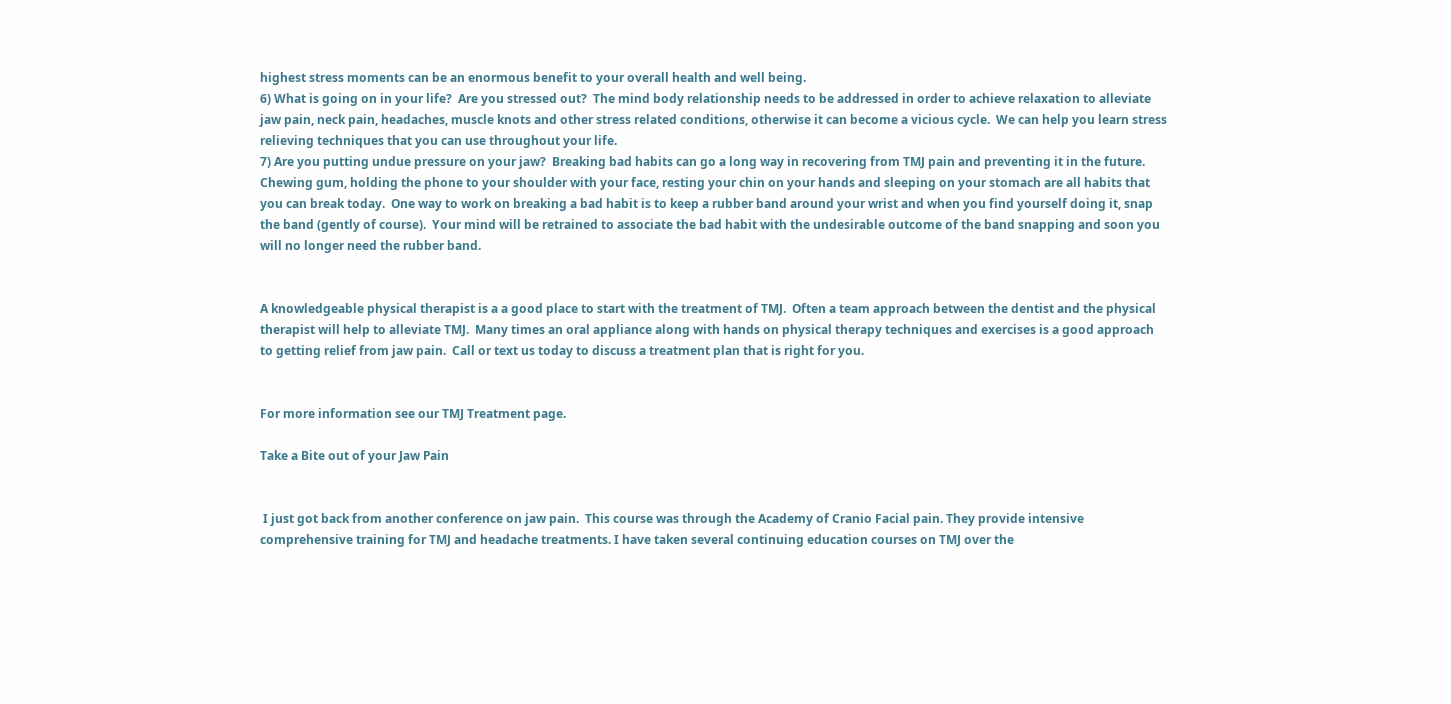highest stress moments can be an enormous benefit to your overall health and well being.
6) What is going on in your life?  Are you stressed out?  The mind body relationship needs to be addressed in order to achieve relaxation to alleviate jaw pain, neck pain, headaches, muscle knots and other stress related conditions, otherwise it can become a vicious cycle.  We can help you learn stress relieving techniques that you can use throughout your life.
7) Are you putting undue pressure on your jaw?  Breaking bad habits can go a long way in recovering from TMJ pain and preventing it in the future.  Chewing gum, holding the phone to your shoulder with your face, resting your chin on your hands and sleeping on your stomach are all habits that you can break today.  One way to work on breaking a bad habit is to keep a rubber band around your wrist and when you find yourself doing it, snap the band (gently of course).  Your mind will be retrained to associate the bad habit with the undesirable outcome of the band snapping and soon you will no longer need the rubber band.


A knowledgeable physical therapist is a a good place to start with the treatment of TMJ.  Often a team approach between the dentist and the physical therapist will help to alleviate TMJ.  Many times an oral appliance along with hands on physical therapy techniques and exercises is a good approach to getting relief from jaw pain.  Call or text us today to discuss a treatment plan that is right for you.


For more information see our TMJ Treatment page.

Take a Bite out of your Jaw Pain


 I just got back from another conference on jaw pain.  This course was through the Academy of Cranio Facial pain. They provide intensive comprehensive training for TMJ and headache treatments. I have taken several continuing education courses on TMJ over the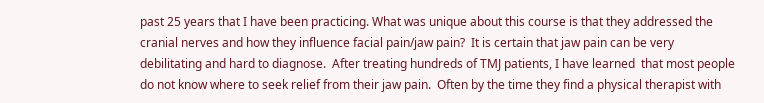past 25 years that I have been practicing. What was unique about this course is that they addressed the cranial nerves and how they influence facial pain/jaw pain?  It is certain that jaw pain can be very debilitating and hard to diagnose.  After treating hundreds of TMJ patients, I have learned  that most people do not know where to seek relief from their jaw pain.  Often by the time they find a physical therapist with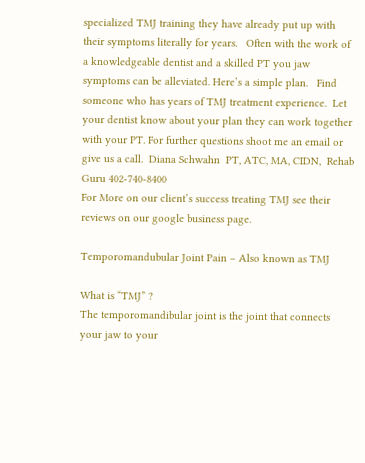specialized TMJ training they have already put up with their symptoms literally for years.   Often with the work of a knowledgeable dentist and a skilled PT you jaw symptoms can be alleviated. Here’s a simple plan.   Find someone who has years of TMJ treatment experience.  Let your dentist know about your plan they can work together with your PT. For further questions shoot me an email or give us a call.  Diana Schwahn  PT, ATC, MA, CIDN,  Rehab Guru 402-740-8400
For More on our client’s success treating TMJ see their reviews on our google business page.

Temporomandubular Joint Pain – Also known as TMJ

What is “TMJ” ?
The temporomandibular joint is the joint that connects your jaw to your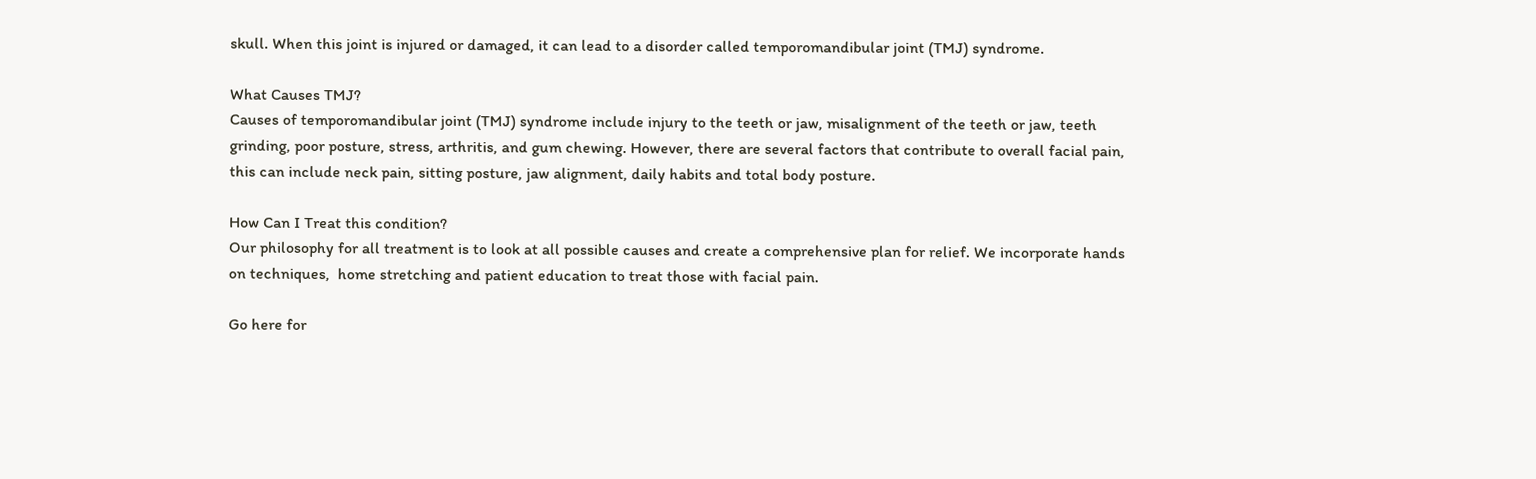skull. When this joint is injured or damaged, it can lead to a disorder called temporomandibular joint (TMJ) syndrome.

What Causes TMJ?
Causes of temporomandibular joint (TMJ) syndrome include injury to the teeth or jaw, misalignment of the teeth or jaw, teeth grinding, poor posture, stress, arthritis, and gum chewing. However, there are several factors that contribute to overall facial pain, this can include neck pain, sitting posture, jaw alignment, daily habits and total body posture.

How Can I Treat this condition?
Our philosophy for all treatment is to look at all possible causes and create a comprehensive plan for relief. We incorporate hands on techniques,  home stretching and patient education to treat those with facial pain.

Go here for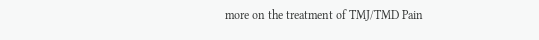more on the treatment of TMJ/TMD Pain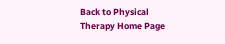Back to Physical Therapy Home Page